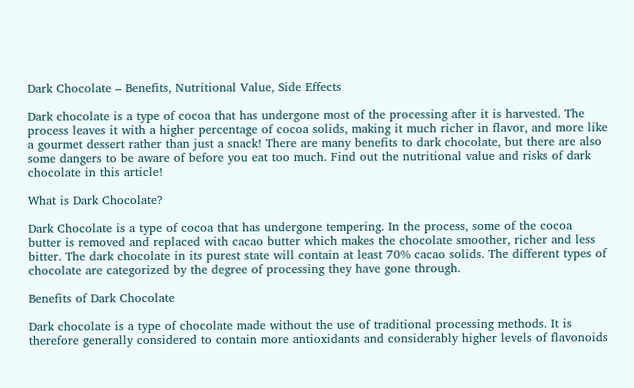Dark Chocolate – Benefits, Nutritional Value, Side Effects

Dark chocolate is a type of cocoa that has undergone most of the processing after it is harvested. The process leaves it with a higher percentage of cocoa solids, making it much richer in flavor, and more like a gourmet dessert rather than just a snack! There are many benefits to dark chocolate, but there are also some dangers to be aware of before you eat too much. Find out the nutritional value and risks of dark chocolate in this article!

What is Dark Chocolate?

Dark Chocolate is a type of cocoa that has undergone tempering. In the process, some of the cocoa butter is removed and replaced with cacao butter which makes the chocolate smoother, richer and less bitter. The dark chocolate in its purest state will contain at least 70% cacao solids. The different types of chocolate are categorized by the degree of processing they have gone through.

Benefits of Dark Chocolate

Dark chocolate is a type of chocolate made without the use of traditional processing methods. It is therefore generally considered to contain more antioxidants and considerably higher levels of flavonoids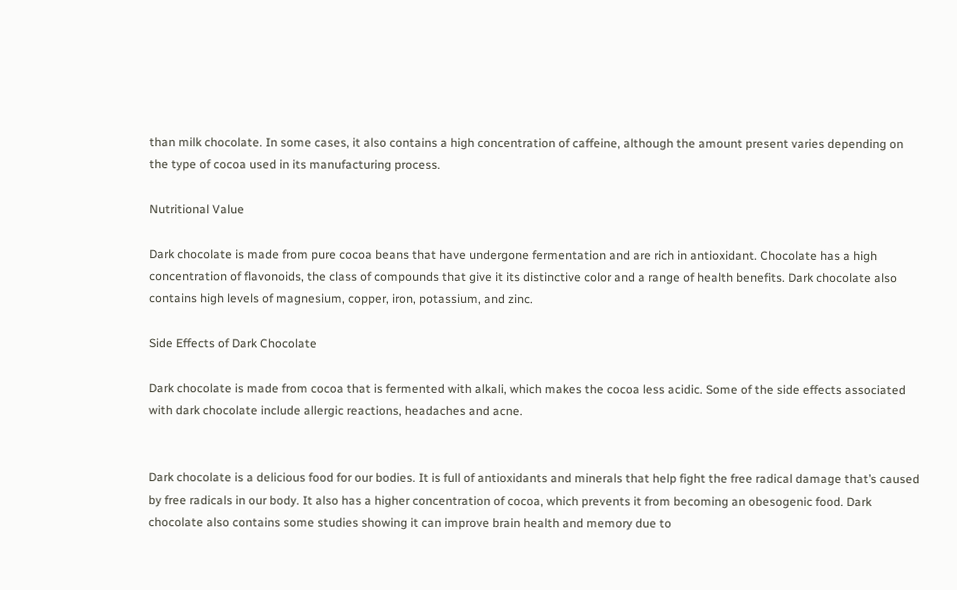than milk chocolate. In some cases, it also contains a high concentration of caffeine, although the amount present varies depending on the type of cocoa used in its manufacturing process.

Nutritional Value

Dark chocolate is made from pure cocoa beans that have undergone fermentation and are rich in antioxidant. Chocolate has a high concentration of flavonoids, the class of compounds that give it its distinctive color and a range of health benefits. Dark chocolate also contains high levels of magnesium, copper, iron, potassium, and zinc.

Side Effects of Dark Chocolate

Dark chocolate is made from cocoa that is fermented with alkali, which makes the cocoa less acidic. Some of the side effects associated with dark chocolate include allergic reactions, headaches and acne.


Dark chocolate is a delicious food for our bodies. It is full of antioxidants and minerals that help fight the free radical damage that’s caused by free radicals in our body. It also has a higher concentration of cocoa, which prevents it from becoming an obesogenic food. Dark chocolate also contains some studies showing it can improve brain health and memory due to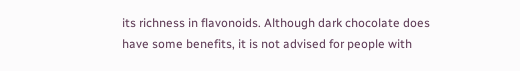its richness in flavonoids. Although dark chocolate does have some benefits, it is not advised for people with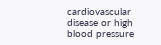cardiovascular disease or high blood pressure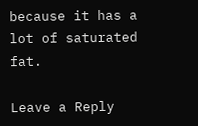because it has a lot of saturated fat.

Leave a Reply